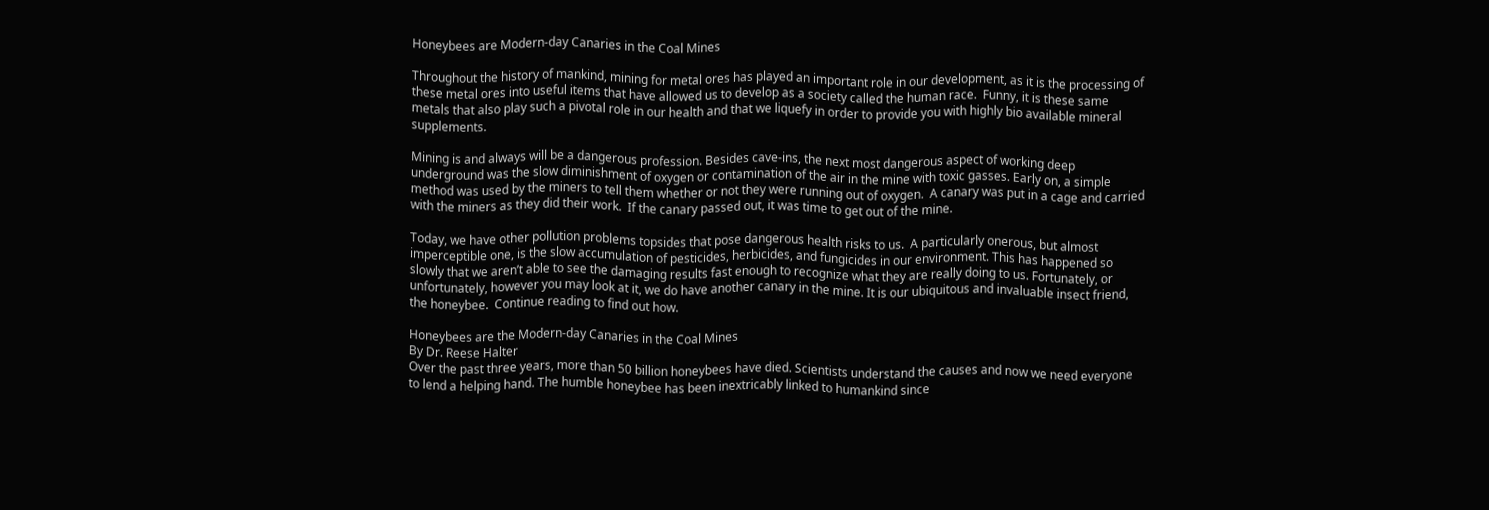Honeybees are Modern-day Canaries in the Coal Mines

Throughout the history of mankind, mining for metal ores has played an important role in our development, as it is the processing of these metal ores into useful items that have allowed us to develop as a society called the human race.  Funny, it is these same metals that also play such a pivotal role in our health and that we liquefy in order to provide you with highly bio available mineral supplements.

Mining is and always will be a dangerous profession. Besides cave-ins, the next most dangerous aspect of working deep underground was the slow diminishment of oxygen or contamination of the air in the mine with toxic gasses. Early on, a simple method was used by the miners to tell them whether or not they were running out of oxygen.  A canary was put in a cage and carried with the miners as they did their work.  If the canary passed out, it was time to get out of the mine.

Today, we have other pollution problems topsides that pose dangerous health risks to us.  A particularly onerous, but almost imperceptible one, is the slow accumulation of pesticides, herbicides, and fungicides in our environment. This has happened so slowly that we aren’t able to see the damaging results fast enough to recognize what they are really doing to us. Fortunately, or unfortunately, however you may look at it, we do have another canary in the mine. It is our ubiquitous and invaluable insect friend, the honeybee.  Continue reading to find out how.

Honeybees are the Modern-day Canaries in the Coal Mines
By Dr. Reese Halter
Over the past three years, more than 50 billion honeybees have died. Scientists understand the causes and now we need everyone to lend a helping hand. The humble honeybee has been inextricably linked to humankind since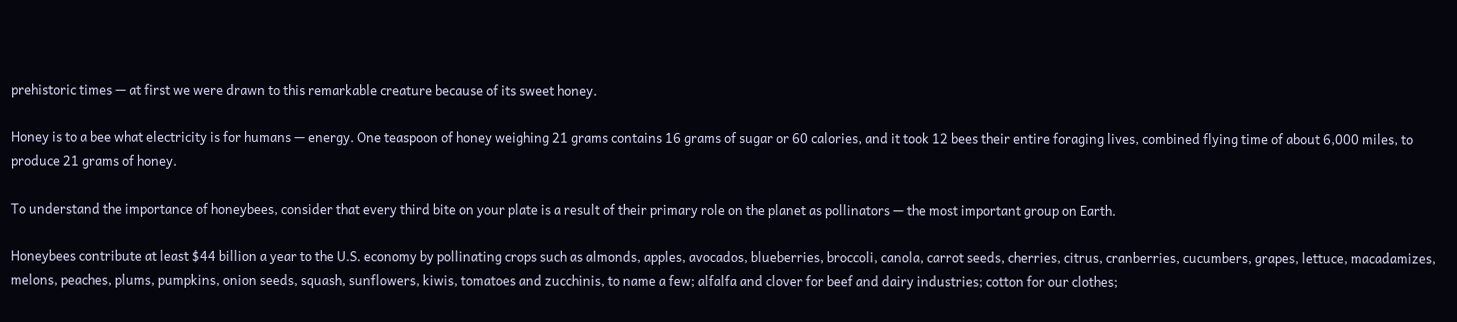prehistoric times — at first we were drawn to this remarkable creature because of its sweet honey.

Honey is to a bee what electricity is for humans — energy. One teaspoon of honey weighing 21 grams contains 16 grams of sugar or 60 calories, and it took 12 bees their entire foraging lives, combined flying time of about 6,000 miles, to produce 21 grams of honey.

To understand the importance of honeybees, consider that every third bite on your plate is a result of their primary role on the planet as pollinators — the most important group on Earth.

Honeybees contribute at least $44 billion a year to the U.S. economy by pollinating crops such as almonds, apples, avocados, blueberries, broccoli, canola, carrot seeds, cherries, citrus, cranberries, cucumbers, grapes, lettuce, macadamizes, melons, peaches, plums, pumpkins, onion seeds, squash, sunflowers, kiwis, tomatoes and zucchinis, to name a few; alfalfa and clover for beef and dairy industries; cotton for our clothes;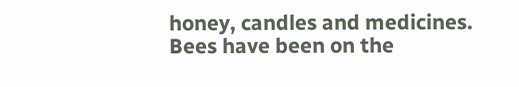honey, candles and medicines. Bees have been on the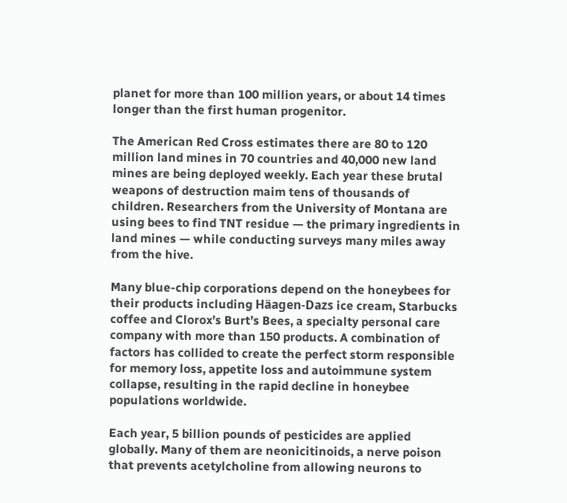planet for more than 100 million years, or about 14 times longer than the first human progenitor.

The American Red Cross estimates there are 80 to 120 million land mines in 70 countries and 40,000 new land mines are being deployed weekly. Each year these brutal weapons of destruction maim tens of thousands of children. Researchers from the University of Montana are using bees to find TNT residue — the primary ingredients in land mines — while conducting surveys many miles away from the hive.

Many blue-chip corporations depend on the honeybees for their products including Häagen-Dazs ice cream, Starbucks coffee and Clorox’s Burt’s Bees, a specialty personal care company with more than 150 products. A combination of factors has collided to create the perfect storm responsible for memory loss, appetite loss and autoimmune system collapse, resulting in the rapid decline in honeybee populations worldwide.

Each year, 5 billion pounds of pesticides are applied globally. Many of them are neonicitinoids, a nerve poison that prevents acetylcholine from allowing neurons to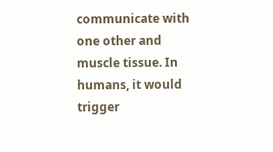communicate with one other and muscle tissue. In humans, it would trigger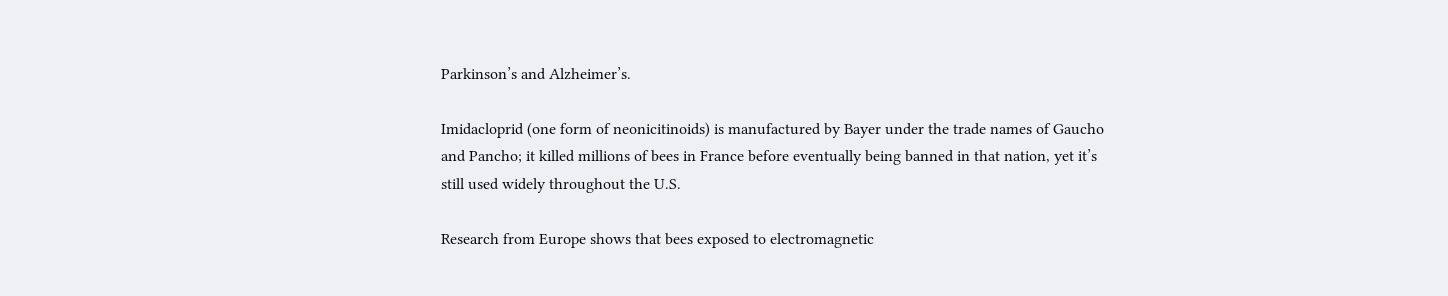Parkinson’s and Alzheimer’s.

Imidacloprid (one form of neonicitinoids) is manufactured by Bayer under the trade names of Gaucho and Pancho; it killed millions of bees in France before eventually being banned in that nation, yet it’s still used widely throughout the U.S.

Research from Europe shows that bees exposed to electromagnetic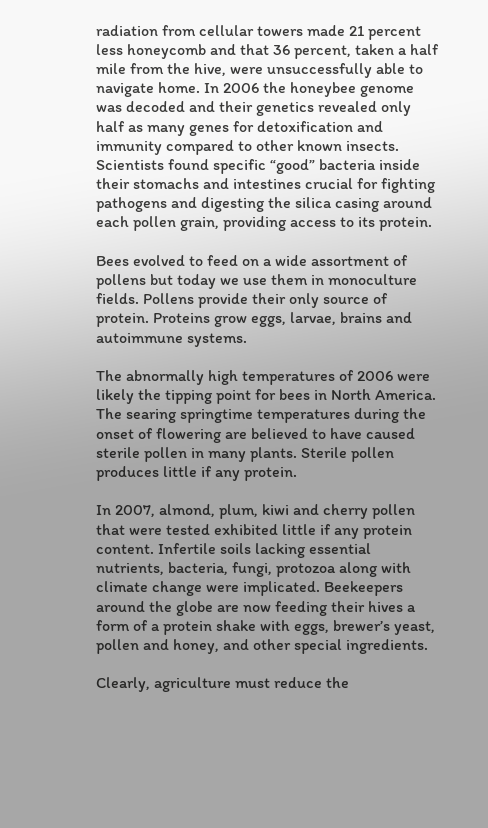radiation from cellular towers made 21 percent less honeycomb and that 36 percent, taken a half mile from the hive, were unsuccessfully able to navigate home. In 2006 the honeybee genome was decoded and their genetics revealed only half as many genes for detoxification and immunity compared to other known insects. Scientists found specific “good” bacteria inside their stomachs and intestines crucial for fighting pathogens and digesting the silica casing around each pollen grain, providing access to its protein.

Bees evolved to feed on a wide assortment of pollens but today we use them in monoculture fields. Pollens provide their only source of protein. Proteins grow eggs, larvae, brains and autoimmune systems.

The abnormally high temperatures of 2006 were likely the tipping point for bees in North America. The searing springtime temperatures during the onset of flowering are believed to have caused sterile pollen in many plants. Sterile pollen produces little if any protein.

In 2007, almond, plum, kiwi and cherry pollen that were tested exhibited little if any protein content. Infertile soils lacking essential nutrients, bacteria, fungi, protozoa along with climate change were implicated. Beekeepers around the globe are now feeding their hives a form of a protein shake with eggs, brewer’s yeast, pollen and honey, and other special ingredients.

Clearly, agriculture must reduce the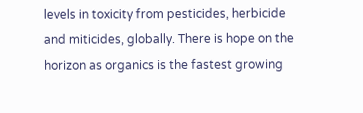levels in toxicity from pesticides, herbicide and miticides, globally. There is hope on the horizon as organics is the fastest growing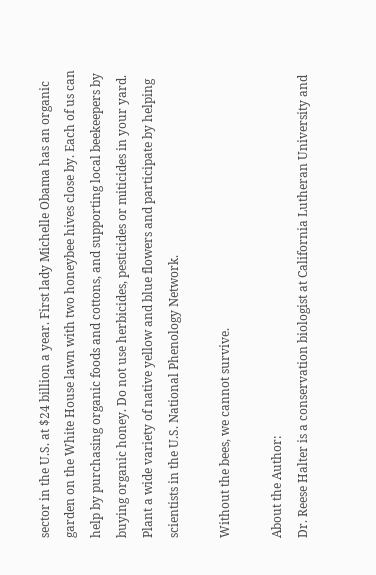sector in the U.S. at $24 billion a year. First lady Michelle Obama has an organic garden on the White House lawn with two honeybee hives close by. Each of us can help by purchasing organic foods and cottons, and supporting local beekeepers by buying organic honey. Do not use herbicides, pesticides or miticides in your yard. Plant a wide variety of native yellow and blue flowers and participate by helping scientists in the U.S. National Phenology Network.

Without the bees, we cannot survive.

About the Author:
Dr. Reese Halter is a conservation biologist at California Lutheran University and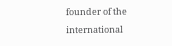founder of the international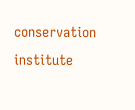conservation institute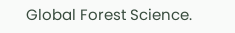Global Forest Science.